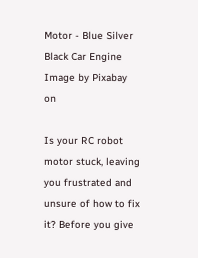Motor - Blue Silver Black Car Engine
Image by Pixabay on

Is your RC robot motor stuck, leaving you frustrated and unsure of how to fix it? Before you give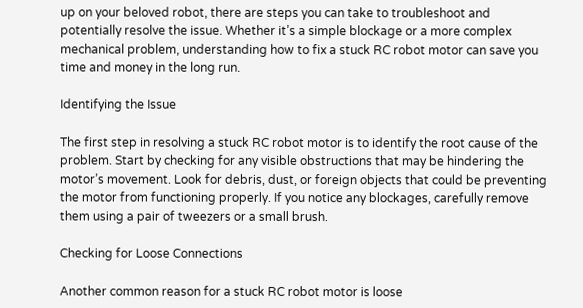up on your beloved robot, there are steps you can take to troubleshoot and potentially resolve the issue. Whether it’s a simple blockage or a more complex mechanical problem, understanding how to fix a stuck RC robot motor can save you time and money in the long run.

Identifying the Issue

The first step in resolving a stuck RC robot motor is to identify the root cause of the problem. Start by checking for any visible obstructions that may be hindering the motor’s movement. Look for debris, dust, or foreign objects that could be preventing the motor from functioning properly. If you notice any blockages, carefully remove them using a pair of tweezers or a small brush.

Checking for Loose Connections

Another common reason for a stuck RC robot motor is loose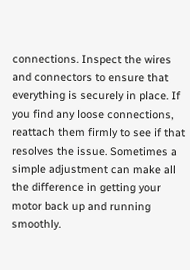connections. Inspect the wires and connectors to ensure that everything is securely in place. If you find any loose connections, reattach them firmly to see if that resolves the issue. Sometimes a simple adjustment can make all the difference in getting your motor back up and running smoothly.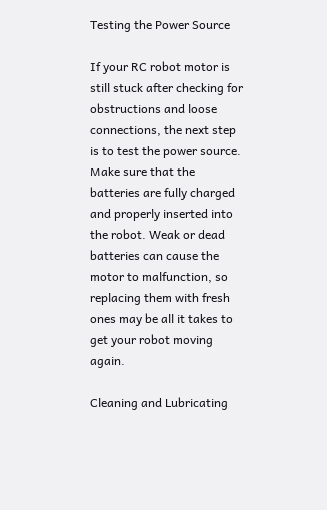Testing the Power Source

If your RC robot motor is still stuck after checking for obstructions and loose connections, the next step is to test the power source. Make sure that the batteries are fully charged and properly inserted into the robot. Weak or dead batteries can cause the motor to malfunction, so replacing them with fresh ones may be all it takes to get your robot moving again.

Cleaning and Lubricating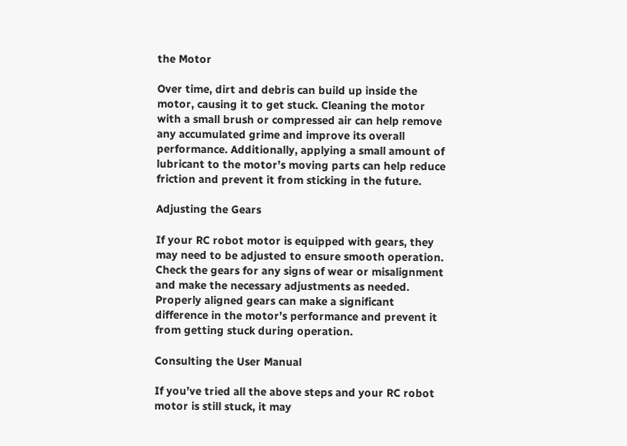the Motor

Over time, dirt and debris can build up inside the motor, causing it to get stuck. Cleaning the motor with a small brush or compressed air can help remove any accumulated grime and improve its overall performance. Additionally, applying a small amount of lubricant to the motor’s moving parts can help reduce friction and prevent it from sticking in the future.

Adjusting the Gears

If your RC robot motor is equipped with gears, they may need to be adjusted to ensure smooth operation. Check the gears for any signs of wear or misalignment and make the necessary adjustments as needed. Properly aligned gears can make a significant difference in the motor’s performance and prevent it from getting stuck during operation.

Consulting the User Manual

If you’ve tried all the above steps and your RC robot motor is still stuck, it may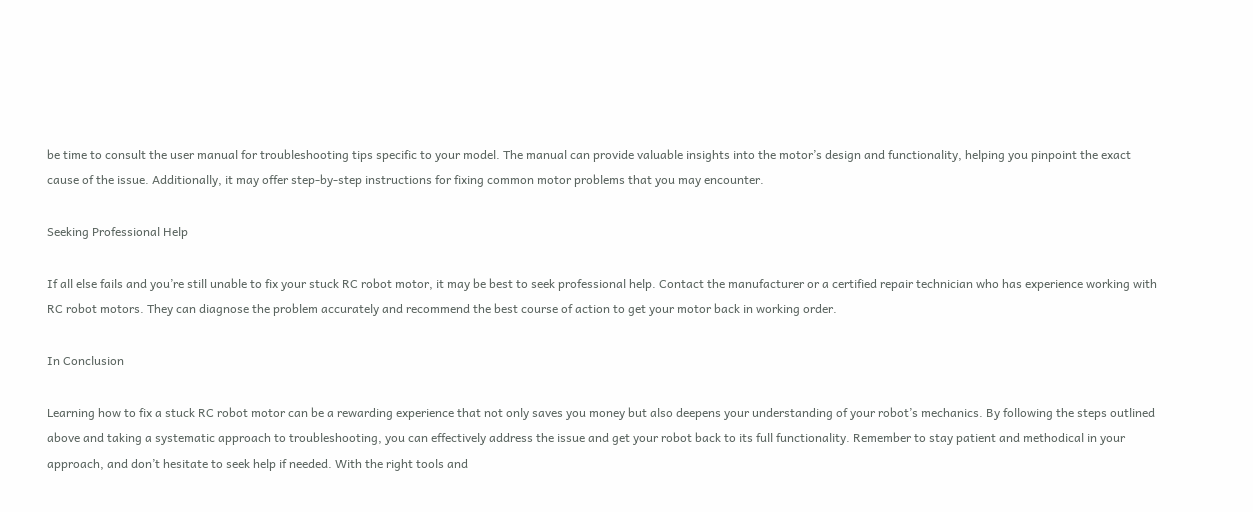be time to consult the user manual for troubleshooting tips specific to your model. The manual can provide valuable insights into the motor’s design and functionality, helping you pinpoint the exact cause of the issue. Additionally, it may offer step-by-step instructions for fixing common motor problems that you may encounter.

Seeking Professional Help

If all else fails and you’re still unable to fix your stuck RC robot motor, it may be best to seek professional help. Contact the manufacturer or a certified repair technician who has experience working with RC robot motors. They can diagnose the problem accurately and recommend the best course of action to get your motor back in working order.

In Conclusion

Learning how to fix a stuck RC robot motor can be a rewarding experience that not only saves you money but also deepens your understanding of your robot’s mechanics. By following the steps outlined above and taking a systematic approach to troubleshooting, you can effectively address the issue and get your robot back to its full functionality. Remember to stay patient and methodical in your approach, and don’t hesitate to seek help if needed. With the right tools and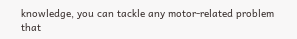knowledge, you can tackle any motor-related problem that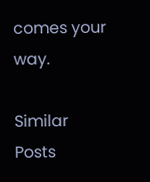comes your way.

Similar Posts